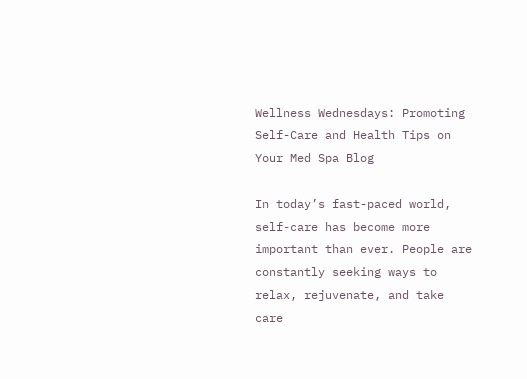Wellness Wednesdays: Promoting Self-Care and Health Tips on Your Med Spa Blog

In today’s fast-paced world, self-care has become more important than ever. People are constantly seeking ways to relax, rejuvenate, and take care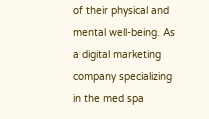of their physical and mental well-being. As a digital marketing company specializing in the med spa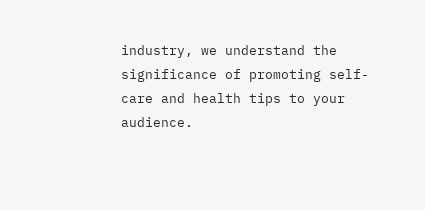industry, we understand the significance of promoting self-care and health tips to your audience.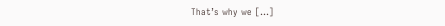That’s why we […]